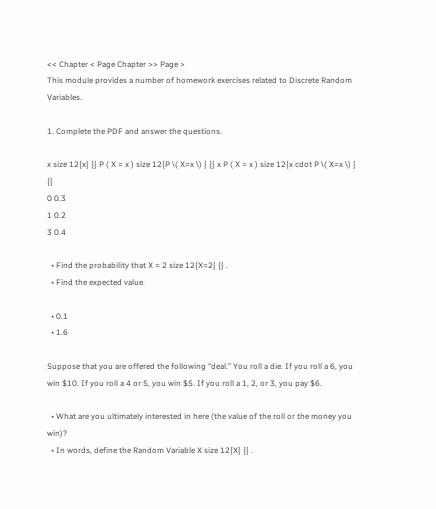<< Chapter < Page Chapter >> Page >
This module provides a number of homework exercises related to Discrete Random Variables.

1. Complete the PDF and answer the questions.

x size 12{x} {} P ( X = x ) size 12{P \( X=x \) } {} x P ( X = x ) size 12{x cdot P \( X=x \) } {}
0 0.3
1 0.2
3 0.4

  • Find the probability that X = 2 size 12{X=2} {} .
  • Find the expected value.

  • 0.1
  • 1.6

Suppose that you are offered the following “deal.” You roll a die. If you roll a 6, you win $10. If you roll a 4 or 5, you win $5. If you roll a 1, 2, or 3, you pay $6.

  • What are you ultimately interested in here (the value of the roll or the money you win)?
  • In words, define the Random Variable X size 12{X} {} .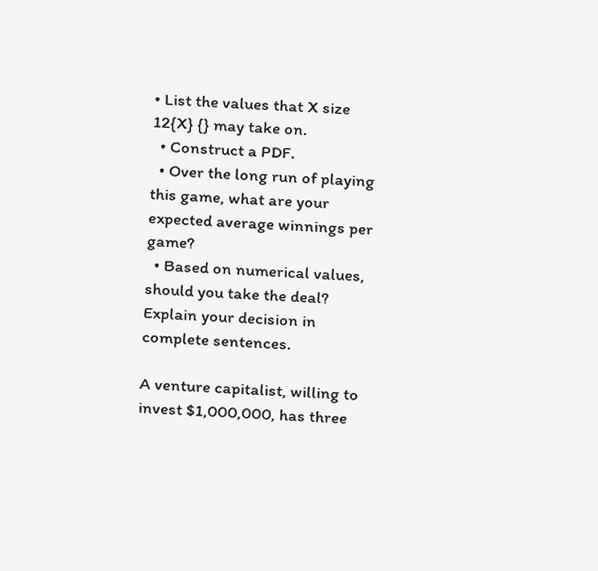• List the values that X size 12{X} {} may take on.
  • Construct a PDF.
  • Over the long run of playing this game, what are your expected average winnings per game?
  • Based on numerical values, should you take the deal? Explain your decision in complete sentences.

A venture capitalist, willing to invest $1,000,000, has three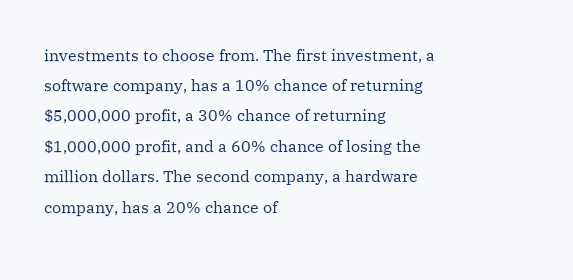investments to choose from. The first investment, a software company, has a 10% chance of returning $5,000,000 profit, a 30% chance of returning $1,000,000 profit, and a 60% chance of losing the million dollars. The second company, a hardware company, has a 20% chance of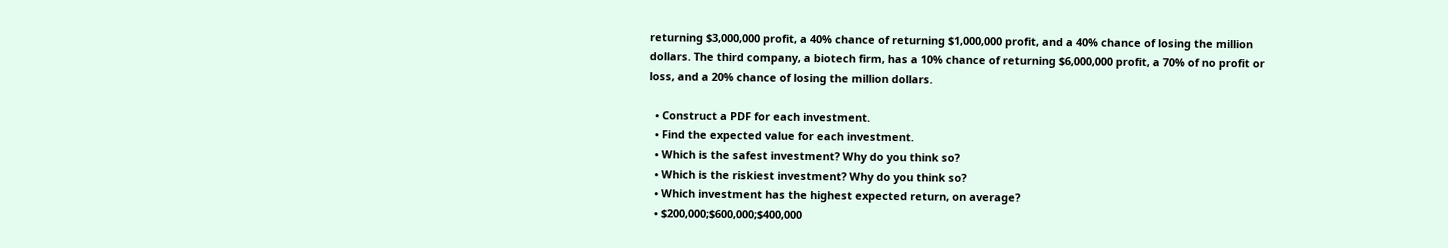returning $3,000,000 profit, a 40% chance of returning $1,000,000 profit, and a 40% chance of losing the million dollars. The third company, a biotech firm, has a 10% chance of returning $6,000,000 profit, a 70% of no profit or loss, and a 20% chance of losing the million dollars.

  • Construct a PDF for each investment.
  • Find the expected value for each investment.
  • Which is the safest investment? Why do you think so?
  • Which is the riskiest investment? Why do you think so?
  • Which investment has the highest expected return, on average?
  • $200,000;$600,000;$400,000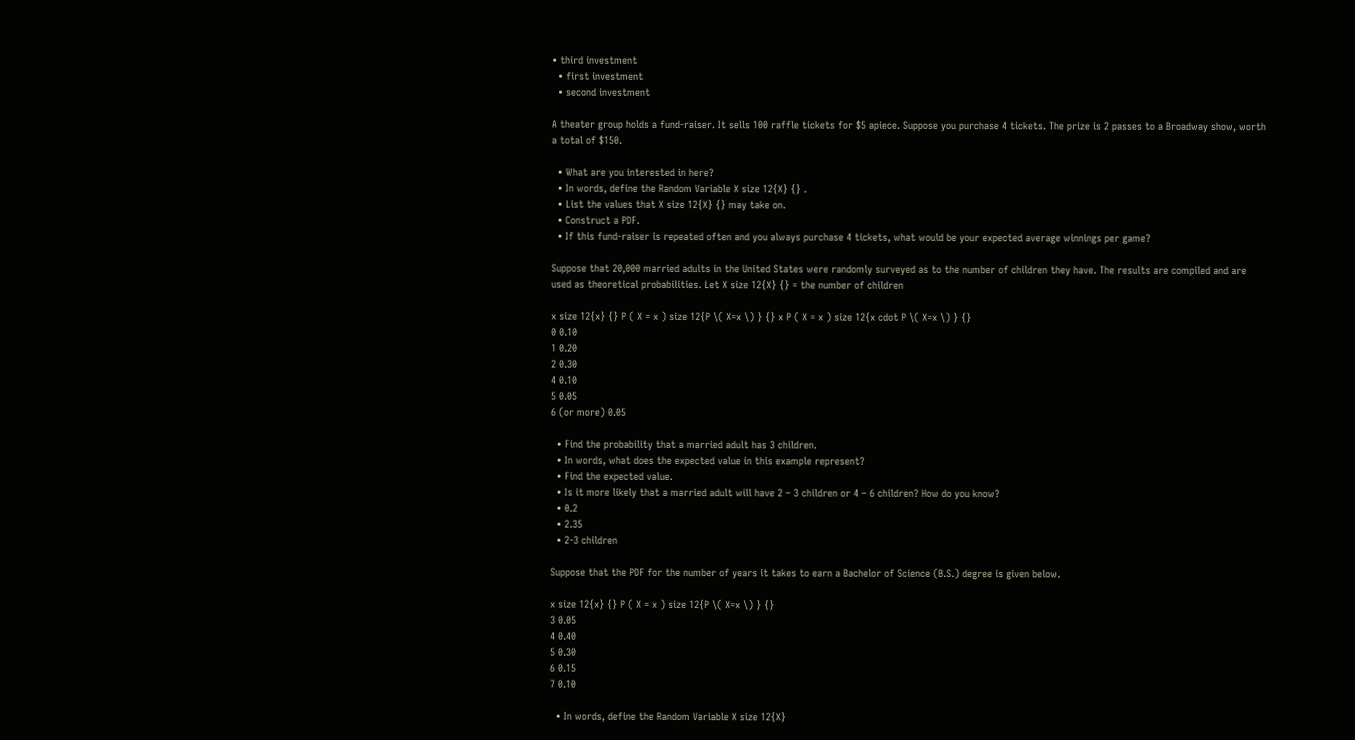• third investment
  • first investment
  • second investment

A theater group holds a fund-raiser. It sells 100 raffle tickets for $5 apiece. Suppose you purchase 4 tickets. The prize is 2 passes to a Broadway show, worth a total of $150.

  • What are you interested in here?
  • In words, define the Random Variable X size 12{X} {} .
  • List the values that X size 12{X} {} may take on.
  • Construct a PDF.
  • If this fund-raiser is repeated often and you always purchase 4 tickets, what would be your expected average winnings per game?

Suppose that 20,000 married adults in the United States were randomly surveyed as to the number of children they have. The results are compiled and are used as theoretical probabilities. Let X size 12{X} {} = the number of children

x size 12{x} {} P ( X = x ) size 12{P \( X=x \) } {} x P ( X = x ) size 12{x cdot P \( X=x \) } {}
0 0.10
1 0.20
2 0.30
4 0.10
5 0.05
6 (or more) 0.05

  • Find the probability that a married adult has 3 children.
  • In words, what does the expected value in this example represent?
  • Find the expected value.
  • Is it more likely that a married adult will have 2 – 3 children or 4 – 6 children? How do you know?
  • 0.2
  • 2.35
  • 2-3 children

Suppose that the PDF for the number of years it takes to earn a Bachelor of Science (B.S.) degree is given below.

x size 12{x} {} P ( X = x ) size 12{P \( X=x \) } {}
3 0.05
4 0.40
5 0.30
6 0.15
7 0.10

  • In words, define the Random Variable X size 12{X}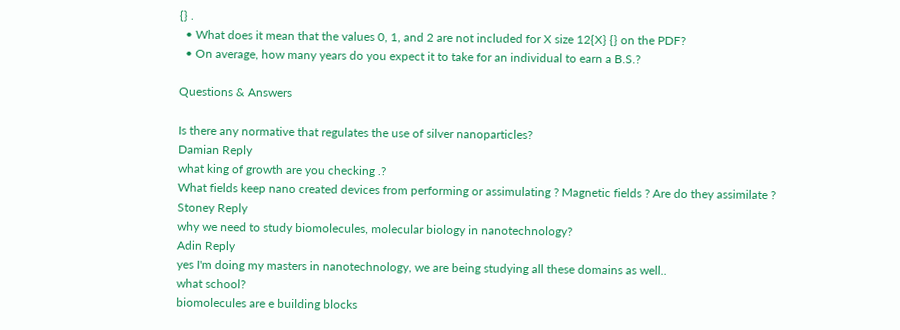{} .
  • What does it mean that the values 0, 1, and 2 are not included for X size 12{X} {} on the PDF?
  • On average, how many years do you expect it to take for an individual to earn a B.S.?

Questions & Answers

Is there any normative that regulates the use of silver nanoparticles?
Damian Reply
what king of growth are you checking .?
What fields keep nano created devices from performing or assimulating ? Magnetic fields ? Are do they assimilate ?
Stoney Reply
why we need to study biomolecules, molecular biology in nanotechnology?
Adin Reply
yes I'm doing my masters in nanotechnology, we are being studying all these domains as well..
what school?
biomolecules are e building blocks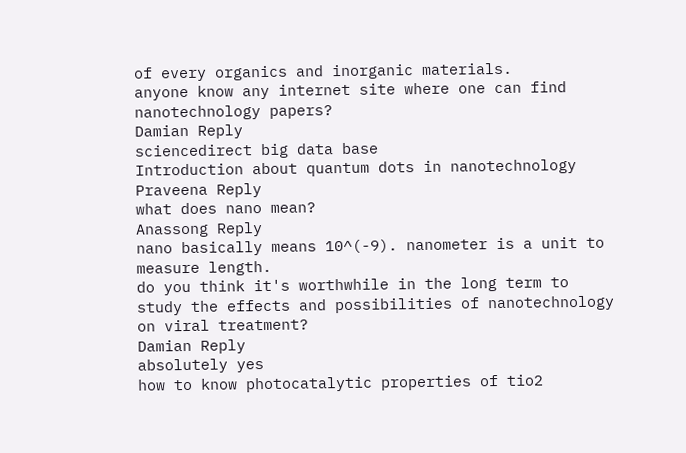of every organics and inorganic materials.
anyone know any internet site where one can find nanotechnology papers?
Damian Reply
sciencedirect big data base
Introduction about quantum dots in nanotechnology
Praveena Reply
what does nano mean?
Anassong Reply
nano basically means 10^(-9). nanometer is a unit to measure length.
do you think it's worthwhile in the long term to study the effects and possibilities of nanotechnology on viral treatment?
Damian Reply
absolutely yes
how to know photocatalytic properties of tio2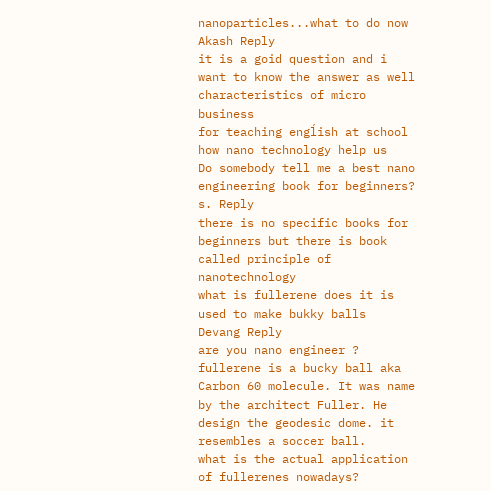nanoparticles...what to do now
Akash Reply
it is a goid question and i want to know the answer as well
characteristics of micro business
for teaching engĺish at school how nano technology help us
Do somebody tell me a best nano engineering book for beginners?
s. Reply
there is no specific books for beginners but there is book called principle of nanotechnology
what is fullerene does it is used to make bukky balls
Devang Reply
are you nano engineer ?
fullerene is a bucky ball aka Carbon 60 molecule. It was name by the architect Fuller. He design the geodesic dome. it resembles a soccer ball.
what is the actual application of fullerenes nowadays?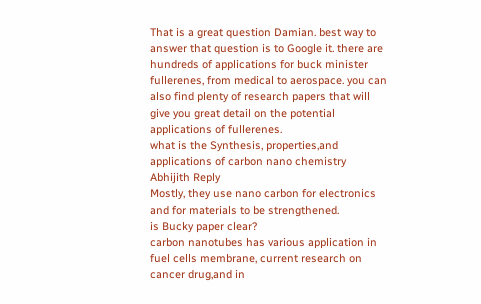That is a great question Damian. best way to answer that question is to Google it. there are hundreds of applications for buck minister fullerenes, from medical to aerospace. you can also find plenty of research papers that will give you great detail on the potential applications of fullerenes.
what is the Synthesis, properties,and applications of carbon nano chemistry
Abhijith Reply
Mostly, they use nano carbon for electronics and for materials to be strengthened.
is Bucky paper clear?
carbon nanotubes has various application in fuel cells membrane, current research on cancer drug,and in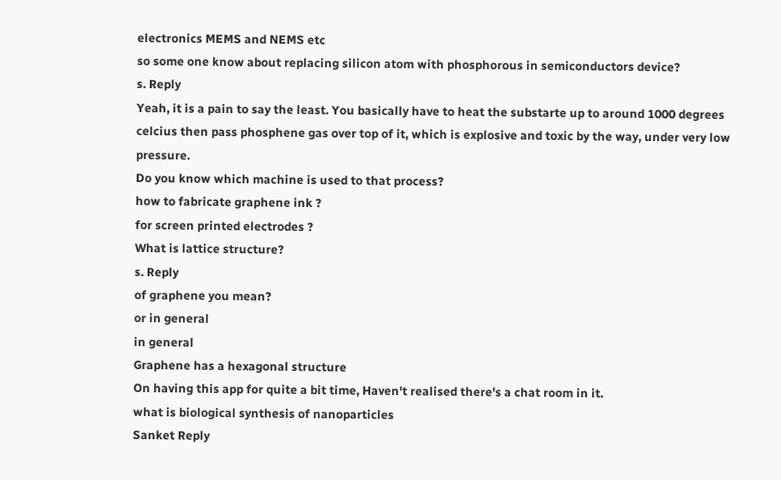electronics MEMS and NEMS etc
so some one know about replacing silicon atom with phosphorous in semiconductors device?
s. Reply
Yeah, it is a pain to say the least. You basically have to heat the substarte up to around 1000 degrees celcius then pass phosphene gas over top of it, which is explosive and toxic by the way, under very low pressure.
Do you know which machine is used to that process?
how to fabricate graphene ink ?
for screen printed electrodes ?
What is lattice structure?
s. Reply
of graphene you mean?
or in general
in general
Graphene has a hexagonal structure
On having this app for quite a bit time, Haven't realised there's a chat room in it.
what is biological synthesis of nanoparticles
Sanket Reply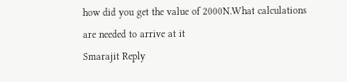how did you get the value of 2000N.What calculations are needed to arrive at it
Smarajit Reply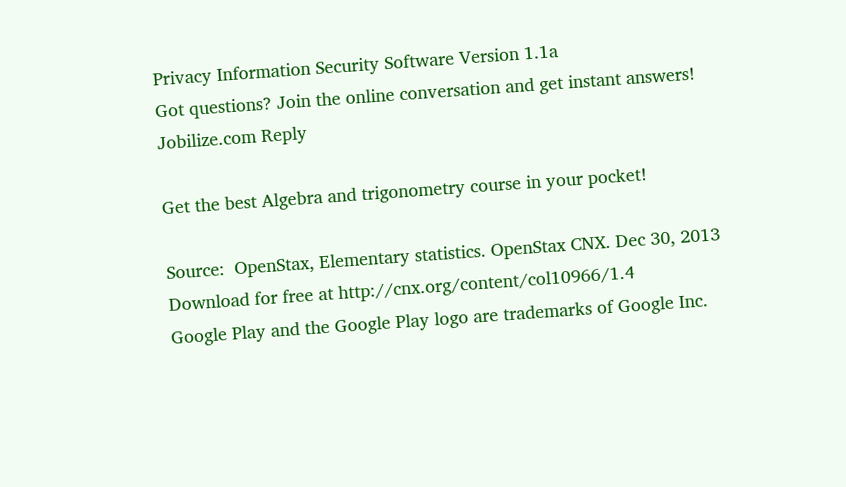Privacy Information Security Software Version 1.1a
Got questions? Join the online conversation and get instant answers!
Jobilize.com Reply

Get the best Algebra and trigonometry course in your pocket!

Source:  OpenStax, Elementary statistics. OpenStax CNX. Dec 30, 2013 Download for free at http://cnx.org/content/col10966/1.4
Google Play and the Google Play logo are trademarks of Google Inc.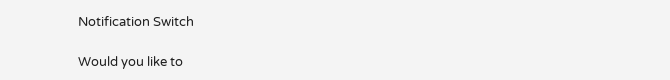Notification Switch

Would you like to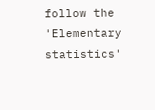follow the 'Elementary statistics'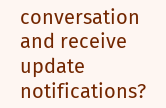conversation and receive update notifications?